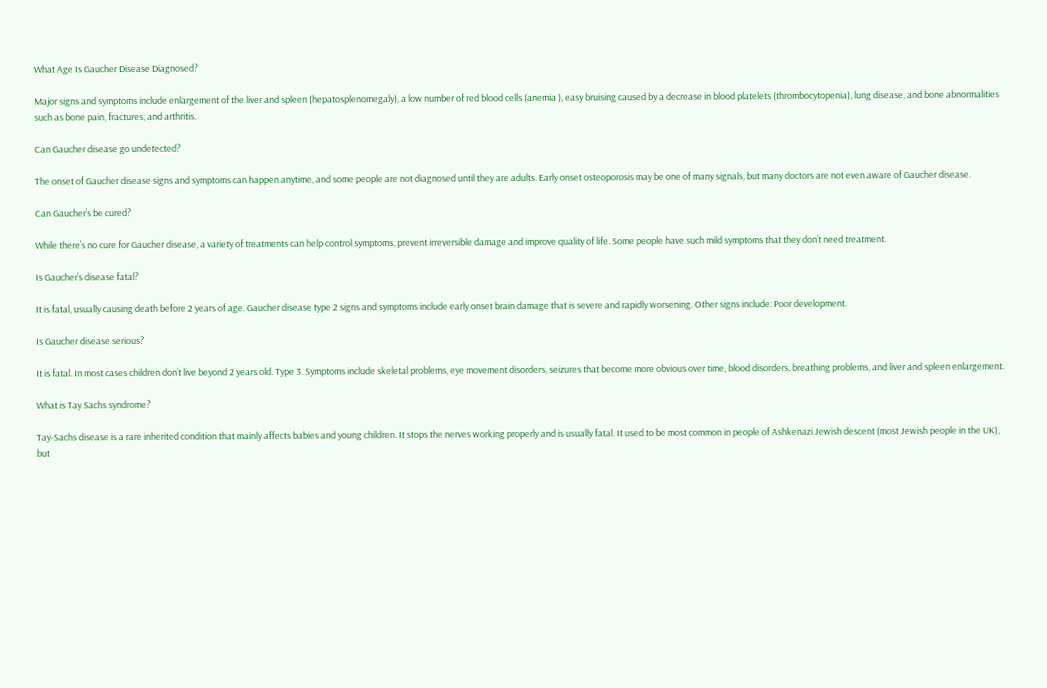What Age Is Gaucher Disease Diagnosed?

Major signs and symptoms include enlargement of the liver and spleen (hepatosplenomegaly), a low number of red blood cells (anemia ), easy bruising caused by a decrease in blood platelets (thrombocytopenia), lung disease, and bone abnormalities such as bone pain, fractures, and arthritis.

Can Gaucher disease go undetected?

The onset of Gaucher disease signs and symptoms can happen anytime, and some people are not diagnosed until they are adults. Early onset osteoporosis may be one of many signals, but many doctors are not even aware of Gaucher disease.

Can Gaucher’s be cured?

While there’s no cure for Gaucher disease, a variety of treatments can help control symptoms, prevent irreversible damage and improve quality of life. Some people have such mild symptoms that they don’t need treatment.

Is Gaucher’s disease fatal?

It is fatal, usually causing death before 2 years of age. Gaucher disease type 2 signs and symptoms include early onset brain damage that is severe and rapidly worsening. Other signs include: Poor development.

Is Gaucher disease serious?

It is fatal. In most cases children don’t live beyond 2 years old. Type 3. Symptoms include skeletal problems, eye movement disorders, seizures that become more obvious over time, blood disorders, breathing problems, and liver and spleen enlargement.

What is Tay Sachs syndrome?

Tay-Sachs disease is a rare inherited condition that mainly affects babies and young children. It stops the nerves working properly and is usually fatal. It used to be most common in people of Ashkenazi Jewish descent (most Jewish people in the UK), but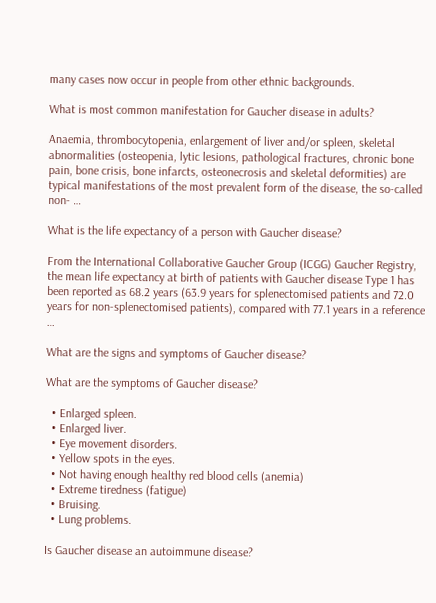many cases now occur in people from other ethnic backgrounds.

What is most common manifestation for Gaucher disease in adults?

Anaemia, thrombocytopenia, enlargement of liver and/or spleen, skeletal abnormalities (osteopenia, lytic lesions, pathological fractures, chronic bone pain, bone crisis, bone infarcts, osteonecrosis and skeletal deformities) are typical manifestations of the most prevalent form of the disease, the so-called non- …

What is the life expectancy of a person with Gaucher disease?

From the International Collaborative Gaucher Group (ICGG) Gaucher Registry, the mean life expectancy at birth of patients with Gaucher disease Type 1 has been reported as 68.2 years (63.9 years for splenectomised patients and 72.0 years for non-splenectomised patients), compared with 77.1 years in a reference …

What are the signs and symptoms of Gaucher disease?

What are the symptoms of Gaucher disease?

  • Enlarged spleen.
  • Enlarged liver.
  • Eye movement disorders.
  • Yellow spots in the eyes.
  • Not having enough healthy red blood cells (anemia)
  • Extreme tiredness (fatigue)
  • Bruising.
  • Lung problems.

Is Gaucher disease an autoimmune disease?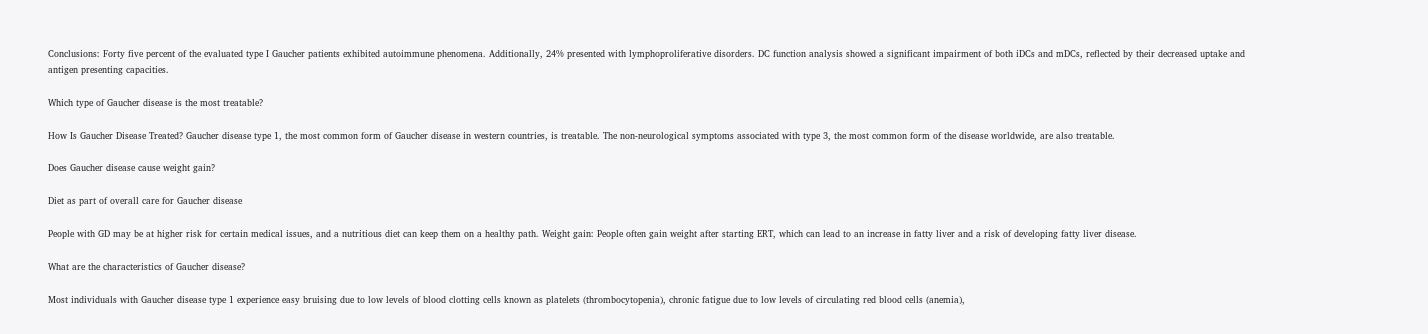Conclusions: Forty five percent of the evaluated type I Gaucher patients exhibited autoimmune phenomena. Additionally, 24% presented with lymphoproliferative disorders. DC function analysis showed a significant impairment of both iDCs and mDCs, reflected by their decreased uptake and antigen presenting capacities.

Which type of Gaucher disease is the most treatable?

How Is Gaucher Disease Treated? Gaucher disease type 1, the most common form of Gaucher disease in western countries, is treatable. The non-neurological symptoms associated with type 3, the most common form of the disease worldwide, are also treatable.

Does Gaucher disease cause weight gain?

Diet as part of overall care for Gaucher disease

People with GD may be at higher risk for certain medical issues, and a nutritious diet can keep them on a healthy path. Weight gain: People often gain weight after starting ERT, which can lead to an increase in fatty liver and a risk of developing fatty liver disease.

What are the characteristics of Gaucher disease?

Most individuals with Gaucher disease type 1 experience easy bruising due to low levels of blood clotting cells known as platelets (thrombocytopenia), chronic fatigue due to low levels of circulating red blood cells (anemia),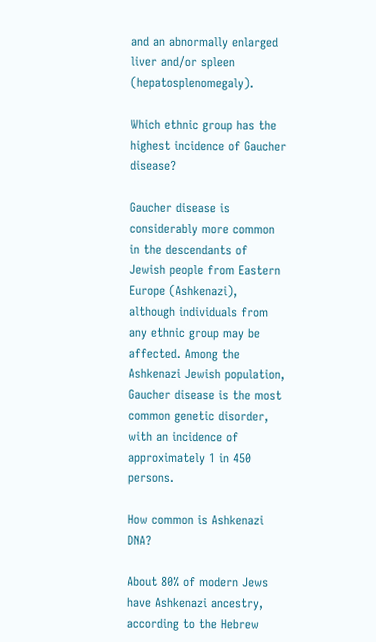and an abnormally enlarged liver and/or spleen (hepatosplenomegaly).

Which ethnic group has the highest incidence of Gaucher disease?

Gaucher disease is considerably more common in the descendants of Jewish people from Eastern Europe (Ashkenazi), although individuals from any ethnic group may be affected. Among the Ashkenazi Jewish population, Gaucher disease is the most common genetic disorder, with an incidence of approximately 1 in 450 persons.

How common is Ashkenazi DNA?

About 80% of modern Jews have Ashkenazi ancestry, according to the Hebrew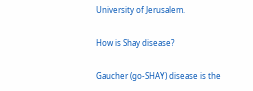University of Jerusalem.

How is Shay disease?

Gaucher (go-SHAY) disease is the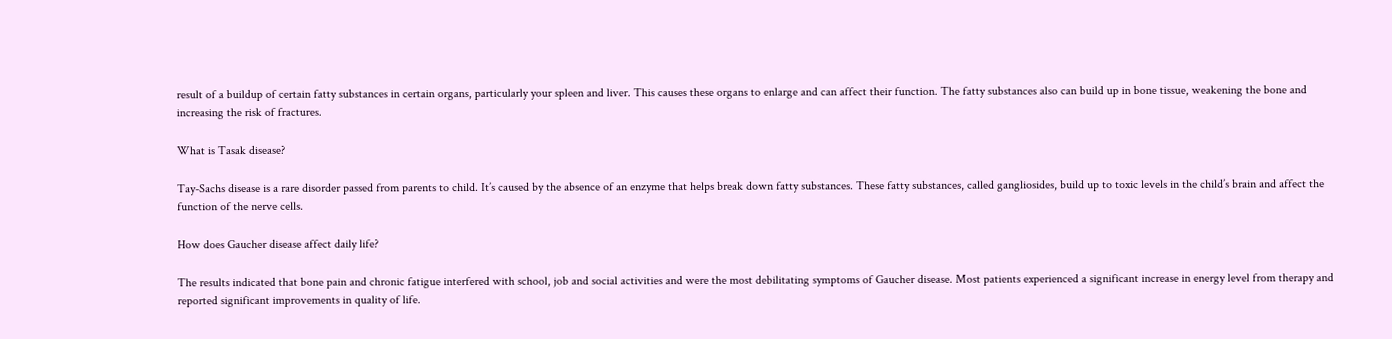result of a buildup of certain fatty substances in certain organs, particularly your spleen and liver. This causes these organs to enlarge and can affect their function. The fatty substances also can build up in bone tissue, weakening the bone and increasing the risk of fractures.

What is Tasak disease?

Tay-Sachs disease is a rare disorder passed from parents to child. It’s caused by the absence of an enzyme that helps break down fatty substances. These fatty substances, called gangliosides, build up to toxic levels in the child’s brain and affect the function of the nerve cells.

How does Gaucher disease affect daily life?

The results indicated that bone pain and chronic fatigue interfered with school, job and social activities and were the most debilitating symptoms of Gaucher disease. Most patients experienced a significant increase in energy level from therapy and reported significant improvements in quality of life.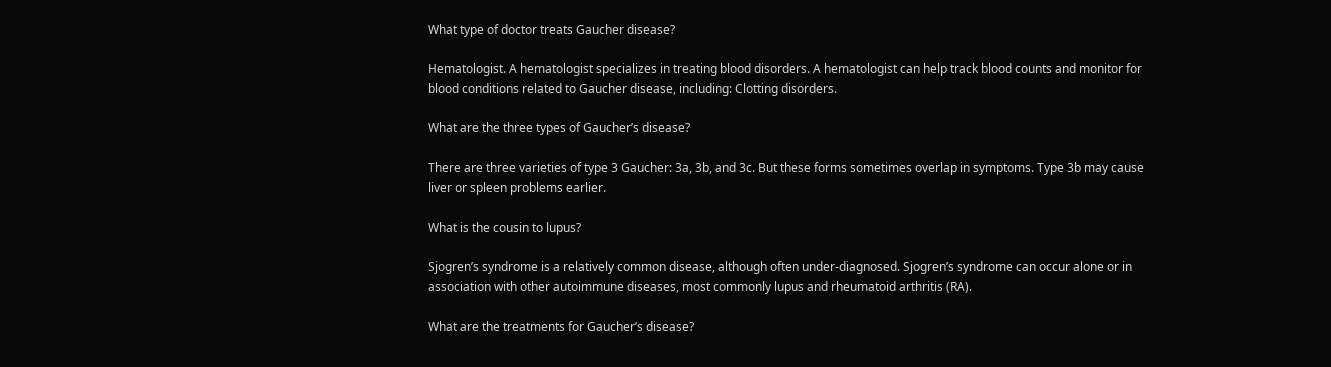What type of doctor treats Gaucher disease?

Hematologist. A hematologist specializes in treating blood disorders. A hematologist can help track blood counts and monitor for blood conditions related to Gaucher disease, including: Clotting disorders.

What are the three types of Gaucher’s disease?

There are three varieties of type 3 Gaucher: 3a, 3b, and 3c. But these forms sometimes overlap in symptoms. Type 3b may cause liver or spleen problems earlier.

What is the cousin to lupus?

Sjogren’s syndrome is a relatively common disease, although often under-diagnosed. Sjogren’s syndrome can occur alone or in association with other autoimmune diseases, most commonly lupus and rheumatoid arthritis (RA).

What are the treatments for Gaucher’s disease?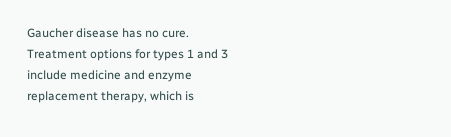Gaucher disease has no cure. Treatment options for types 1 and 3 include medicine and enzyme replacement therapy, which is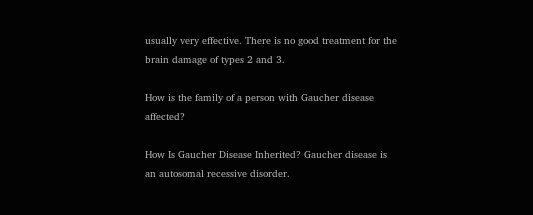usually very effective. There is no good treatment for the brain damage of types 2 and 3.

How is the family of a person with Gaucher disease affected?

How Is Gaucher Disease Inherited? Gaucher disease is an autosomal recessive disorder.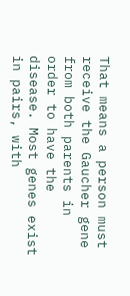That means a person must receive the Gaucher gene from both parents in order to have the disease. Most genes exist in pairs, with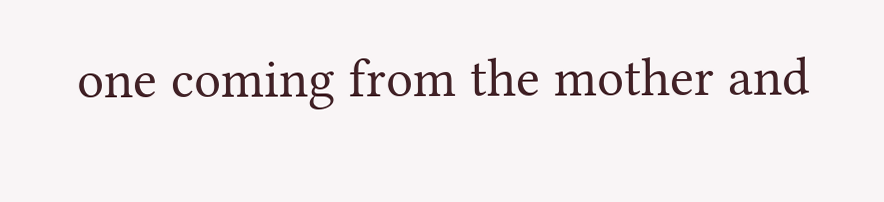one coming from the mother and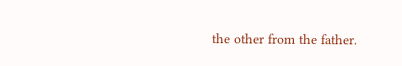the other from the father.